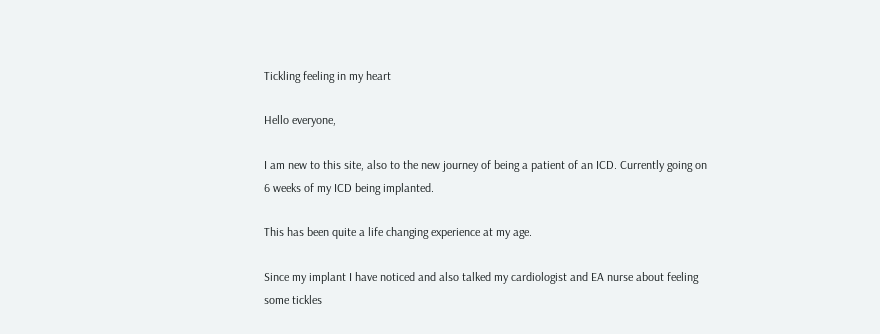Tickling feeling in my heart

Hello everyone,

I am new to this site, also to the new journey of being a patient of an ICD. Currently going on 6 weeks of my ICD being implanted.

This has been quite a life changing experience at my age.

Since my implant I have noticed and also talked my cardiologist and EA nurse about feeling some tickles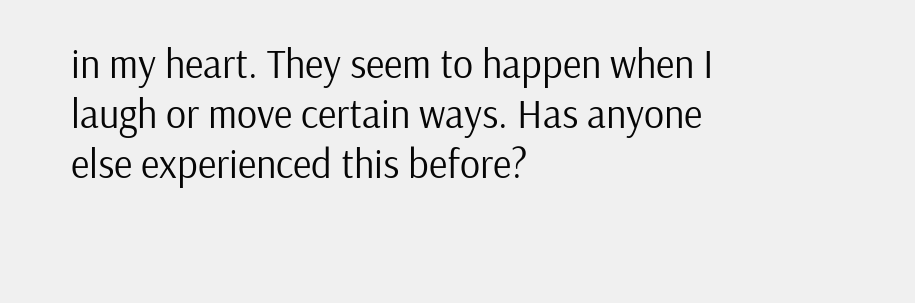in my heart. They seem to happen when I laugh or move certain ways. Has anyone else experienced this before?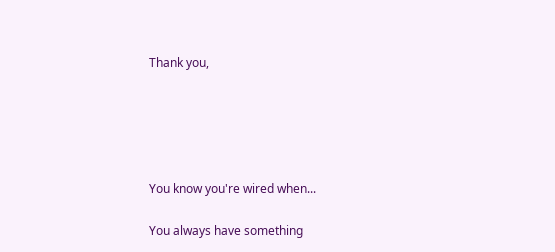Thank you,





You know you're wired when...

You always have something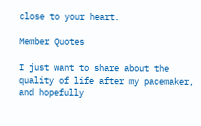close to your heart.

Member Quotes

I just want to share about the quality of life after my pacemaker, and hopefully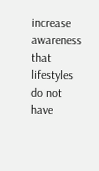increase awareness that lifestyles do not have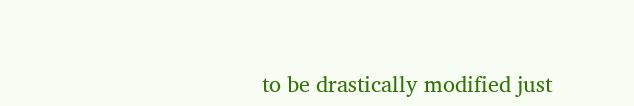to be drastically modified just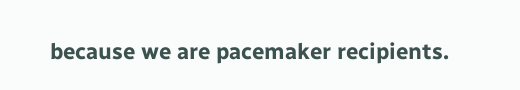because we are pacemaker recipients.